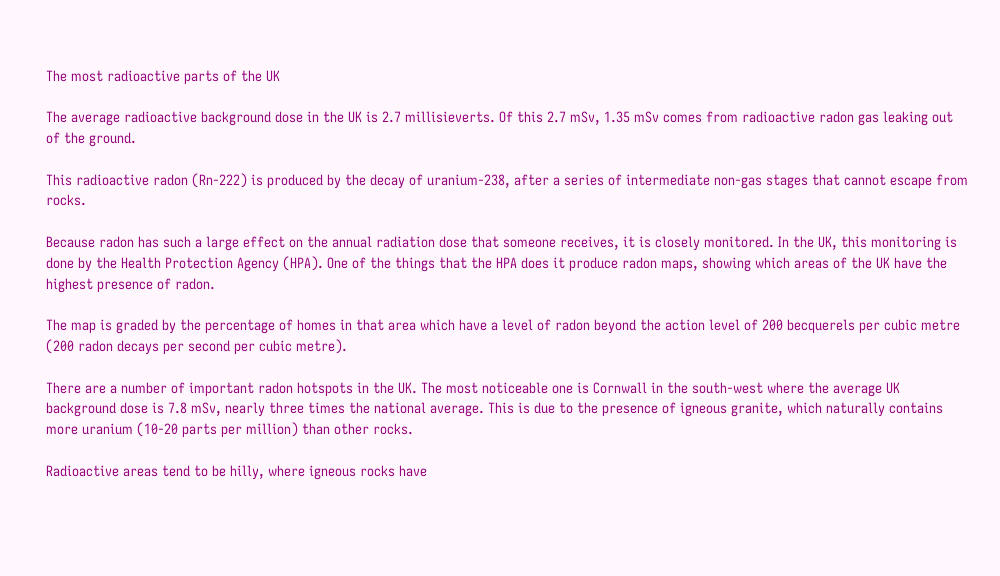The most radioactive parts of the UK

The average radioactive background dose in the UK is 2.7 millisieverts. Of this 2.7 mSv, 1.35 mSv comes from radioactive radon gas leaking out of the ground.

This radioactive radon (Rn-222) is produced by the decay of uranium-238, after a series of intermediate non-gas stages that cannot escape from rocks.

Because radon has such a large effect on the annual radiation dose that someone receives, it is closely monitored. In the UK, this monitoring is done by the Health Protection Agency (HPA). One of the things that the HPA does it produce radon maps, showing which areas of the UK have the highest presence of radon.

The map is graded by the percentage of homes in that area which have a level of radon beyond the action level of 200 becquerels per cubic metre (200 radon decays per second per cubic metre).

There are a number of important radon hotspots in the UK. The most noticeable one is Cornwall in the south-west where the average UK background dose is 7.8 mSv, nearly three times the national average. This is due to the presence of igneous granite, which naturally contains more uranium (10-20 parts per million) than other rocks.

Radioactive areas tend to be hilly, where igneous rocks have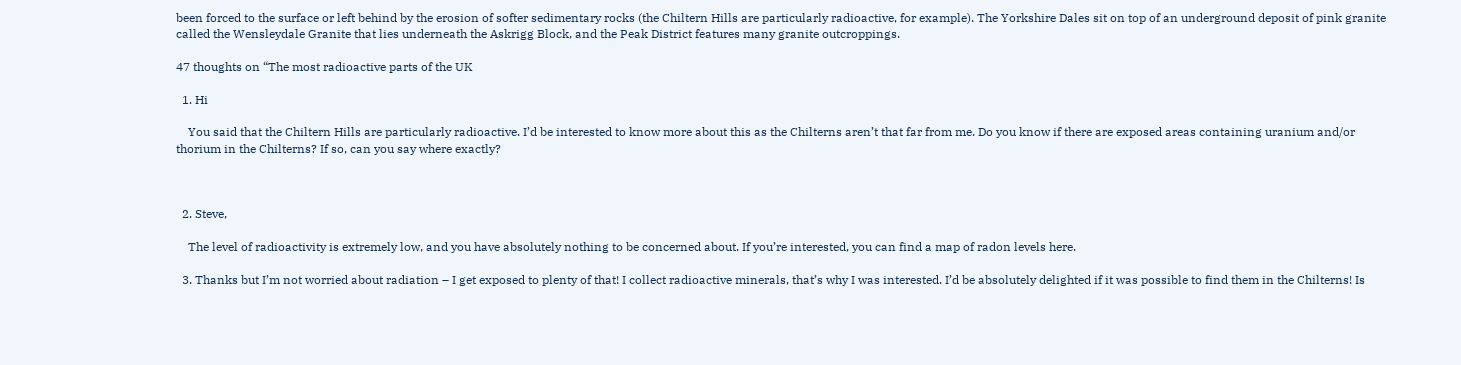been forced to the surface or left behind by the erosion of softer sedimentary rocks (the Chiltern Hills are particularly radioactive, for example). The Yorkshire Dales sit on top of an underground deposit of pink granite called the Wensleydale Granite that lies underneath the Askrigg Block, and the Peak District features many granite outcroppings.

47 thoughts on “The most radioactive parts of the UK

  1. Hi

    You said that the Chiltern Hills are particularly radioactive. I’d be interested to know more about this as the Chilterns aren’t that far from me. Do you know if there are exposed areas containing uranium and/or thorium in the Chilterns? If so, can you say where exactly?



  2. Steve,

    The level of radioactivity is extremely low, and you have absolutely nothing to be concerned about. If you’re interested, you can find a map of radon levels here.

  3. Thanks but I’m not worried about radiation – I get exposed to plenty of that! I collect radioactive minerals, that’s why I was interested. I’d be absolutely delighted if it was possible to find them in the Chilterns! Is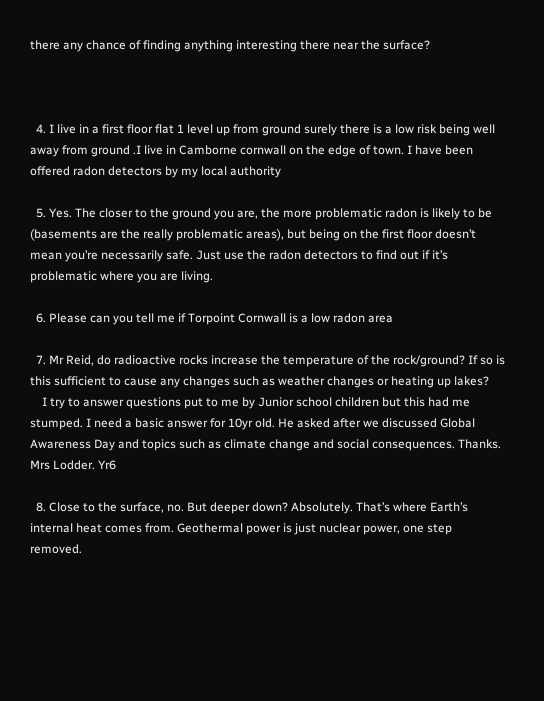there any chance of finding anything interesting there near the surface?



  4. I live in a first floor flat 1 level up from ground surely there is a low risk being well away from ground .I live in Camborne cornwall on the edge of town. I have been offered radon detectors by my local authority

  5. Yes. The closer to the ground you are, the more problematic radon is likely to be (basements are the really problematic areas), but being on the first floor doesn’t mean you’re necessarily safe. Just use the radon detectors to find out if it’s problematic where you are living.

  6. Please can you tell me if Torpoint Cornwall is a low radon area

  7. Mr Reid, do radioactive rocks increase the temperature of the rock/ground? If so is this sufficient to cause any changes such as weather changes or heating up lakes?
    I try to answer questions put to me by Junior school children but this had me stumped. I need a basic answer for 10yr old. He asked after we discussed Global Awareness Day and topics such as climate change and social consequences. Thanks. Mrs Lodder. Yr6

  8. Close to the surface, no. But deeper down? Absolutely. That’s where Earth’s internal heat comes from. Geothermal power is just nuclear power, one step removed.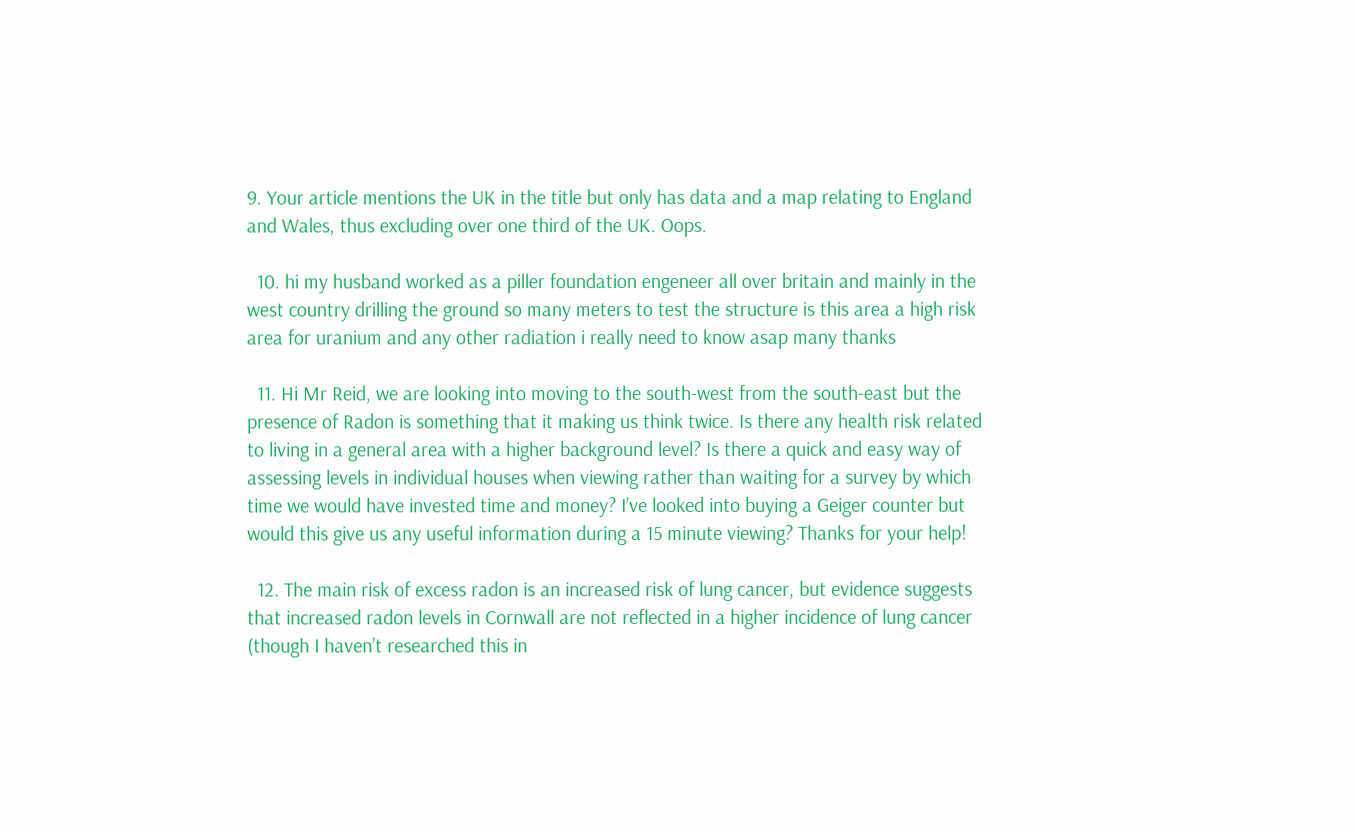9. Your article mentions the UK in the title but only has data and a map relating to England and Wales, thus excluding over one third of the UK. Oops.

  10. hi my husband worked as a piller foundation engeneer all over britain and mainly in the west country drilling the ground so many meters to test the structure is this area a high risk area for uranium and any other radiation i really need to know asap many thanks

  11. Hi Mr Reid, we are looking into moving to the south-west from the south-east but the presence of Radon is something that it making us think twice. Is there any health risk related to living in a general area with a higher background level? Is there a quick and easy way of assessing levels in individual houses when viewing rather than waiting for a survey by which time we would have invested time and money? I’ve looked into buying a Geiger counter but would this give us any useful information during a 15 minute viewing? Thanks for your help!

  12. The main risk of excess radon is an increased risk of lung cancer, but evidence suggests that increased radon levels in Cornwall are not reflected in a higher incidence of lung cancer (though I haven’t researched this in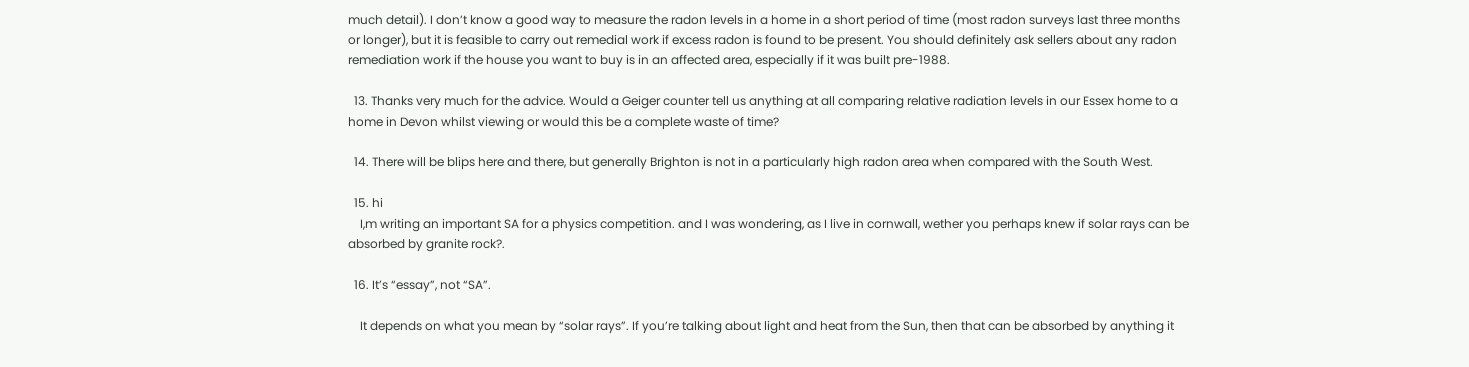much detail). I don’t know a good way to measure the radon levels in a home in a short period of time (most radon surveys last three months or longer), but it is feasible to carry out remedial work if excess radon is found to be present. You should definitely ask sellers about any radon remediation work if the house you want to buy is in an affected area, especially if it was built pre-1988.

  13. Thanks very much for the advice. Would a Geiger counter tell us anything at all comparing relative radiation levels in our Essex home to a home in Devon whilst viewing or would this be a complete waste of time?

  14. There will be blips here and there, but generally Brighton is not in a particularly high radon area when compared with the South West.

  15. hi
    I,m writing an important SA for a physics competition. and I was wondering, as I live in cornwall, wether you perhaps knew if solar rays can be absorbed by granite rock?.

  16. It’s “essay”, not “SA”.

    It depends on what you mean by “solar rays”. If you’re talking about light and heat from the Sun, then that can be absorbed by anything it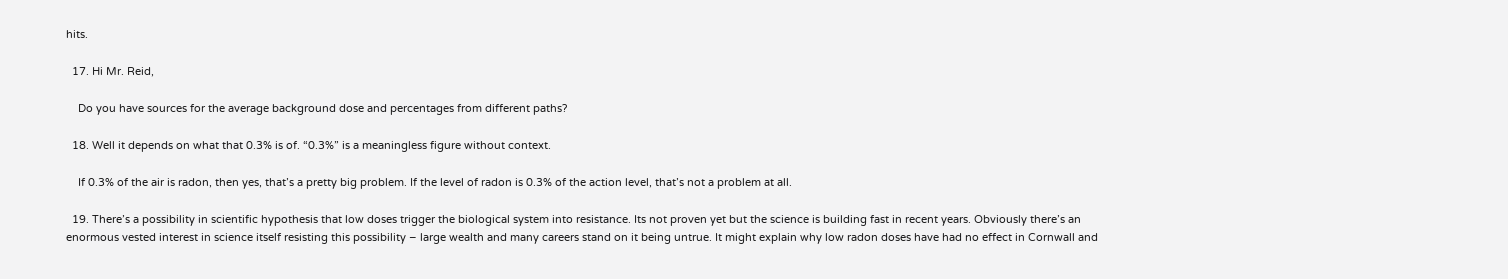hits.

  17. Hi Mr. Reid,

    Do you have sources for the average background dose and percentages from different paths?

  18. Well it depends on what that 0.3% is of. “0.3%” is a meaningless figure without context.

    If 0.3% of the air is radon, then yes, that’s a pretty big problem. If the level of radon is 0.3% of the action level, that’s not a problem at all.

  19. There’s a possibility in scientific hypothesis that low doses trigger the biological system into resistance. Its not proven yet but the science is building fast in recent years. Obviously there’s an enormous vested interest in science itself resisting this possibility – large wealth and many careers stand on it being untrue. It might explain why low radon doses have had no effect in Cornwall and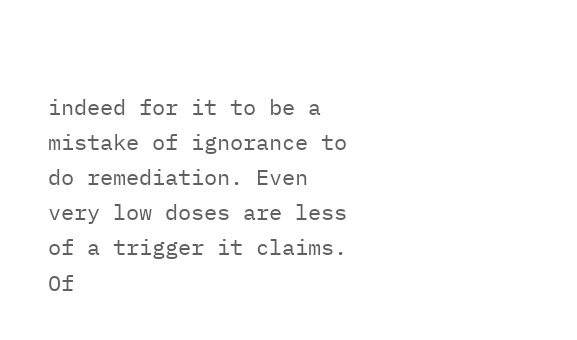indeed for it to be a mistake of ignorance to do remediation. Even very low doses are less of a trigger it claims. Of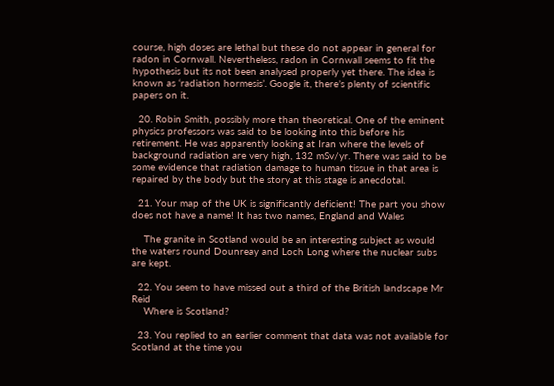course, high doses are lethal but these do not appear in general for radon in Cornwall. Nevertheless, radon in Cornwall seems to fit the hypothesis but its not been analysed properly yet there. The idea is known as ‘radiation hormesis’. Google it, there’s plenty of scientific papers on it.

  20. Robin Smith, possibly more than theoretical. One of the eminent physics professors was said to be looking into this before his retirement. He was apparently looking at Iran where the levels of background radiation are very high, 132 mSv/yr. There was said to be some evidence that radiation damage to human tissue in that area is repaired by the body but the story at this stage is anecdotal.

  21. Your map of the UK is significantly deficient! The part you show does not have a name! It has two names, England and Wales

    The granite in Scotland would be an interesting subject as would the waters round Dounreay and Loch Long where the nuclear subs are kept.

  22. You seem to have missed out a third of the British landscape Mr Reid
    Where is Scotland?

  23. You replied to an earlier comment that data was not available for Scotland at the time you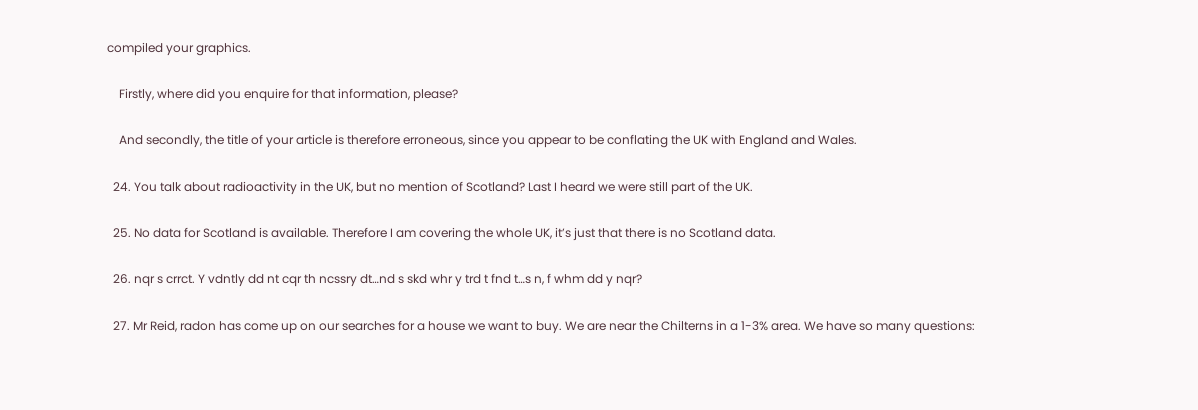compiled your graphics.

    Firstly, where did you enquire for that information, please?

    And secondly, the title of your article is therefore erroneous, since you appear to be conflating the UK with England and Wales.

  24. You talk about radioactivity in the UK, but no mention of Scotland? Last I heard we were still part of the UK.

  25. No data for Scotland is available. Therefore I am covering the whole UK, it’s just that there is no Scotland data.

  26. nqr s crrct. Y vdntly dd nt cqr th ncssry dt…nd s skd whr y trd t fnd t…s n, f whm dd y nqr?

  27. Mr Reid, radon has come up on our searches for a house we want to buy. We are near the Chilterns in a 1-3% area. We have so many questions: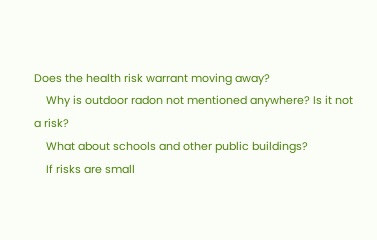Does the health risk warrant moving away?
    Why is outdoor radon not mentioned anywhere? Is it not a risk?
    What about schools and other public buildings?
    If risks are small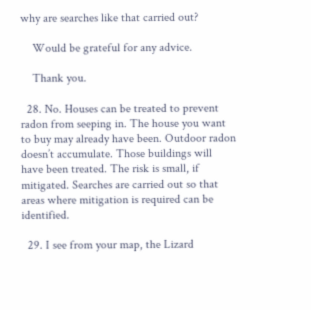why are searches like that carried out?

    Would be grateful for any advice.

    Thank you.

  28. No. Houses can be treated to prevent radon from seeping in. The house you want to buy may already have been. Outdoor radon doesn’t accumulate. Those buildings will have been treated. The risk is small, if mitigated. Searches are carried out so that areas where mitigation is required can be identified.

  29. I see from your map, the Lizard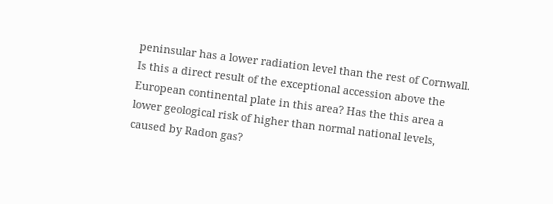peninsular has a lower radiation level than the rest of Cornwall. Is this a direct result of the exceptional accession above the European continental plate in this area? Has the this area a lower geological risk of higher than normal national levels, caused by Radon gas?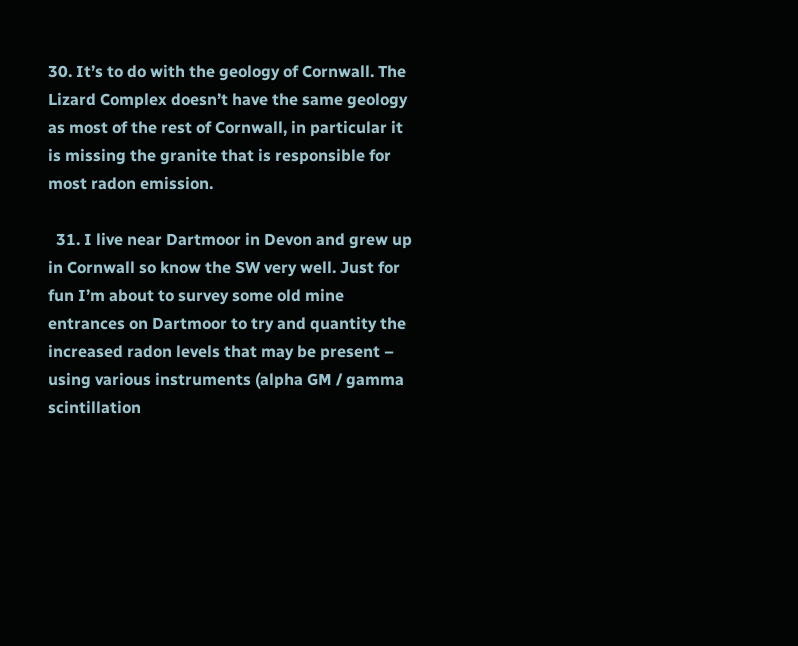30. It’s to do with the geology of Cornwall. The Lizard Complex doesn’t have the same geology as most of the rest of Cornwall, in particular it is missing the granite that is responsible for most radon emission.

  31. I live near Dartmoor in Devon and grew up in Cornwall so know the SW very well. Just for fun I’m about to survey some old mine entrances on Dartmoor to try and quantity the increased radon levels that may be present – using various instruments (alpha GM / gamma scintillation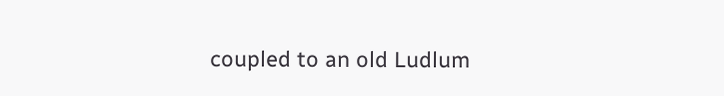coupled to an old Ludlum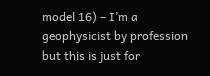model 16) – I’m a geophysicist by profession but this is just for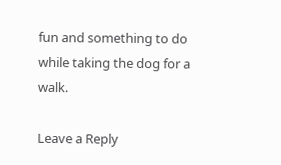fun and something to do while taking the dog for a walk.

Leave a Reply